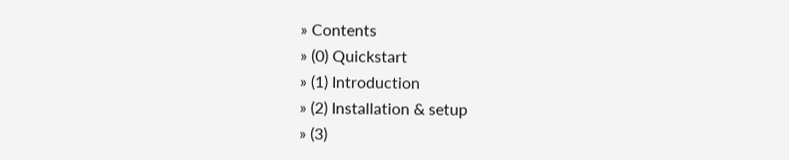» Contents
» (0) Quickstart
» (1) Introduction
» (2) Installation & setup
» (3)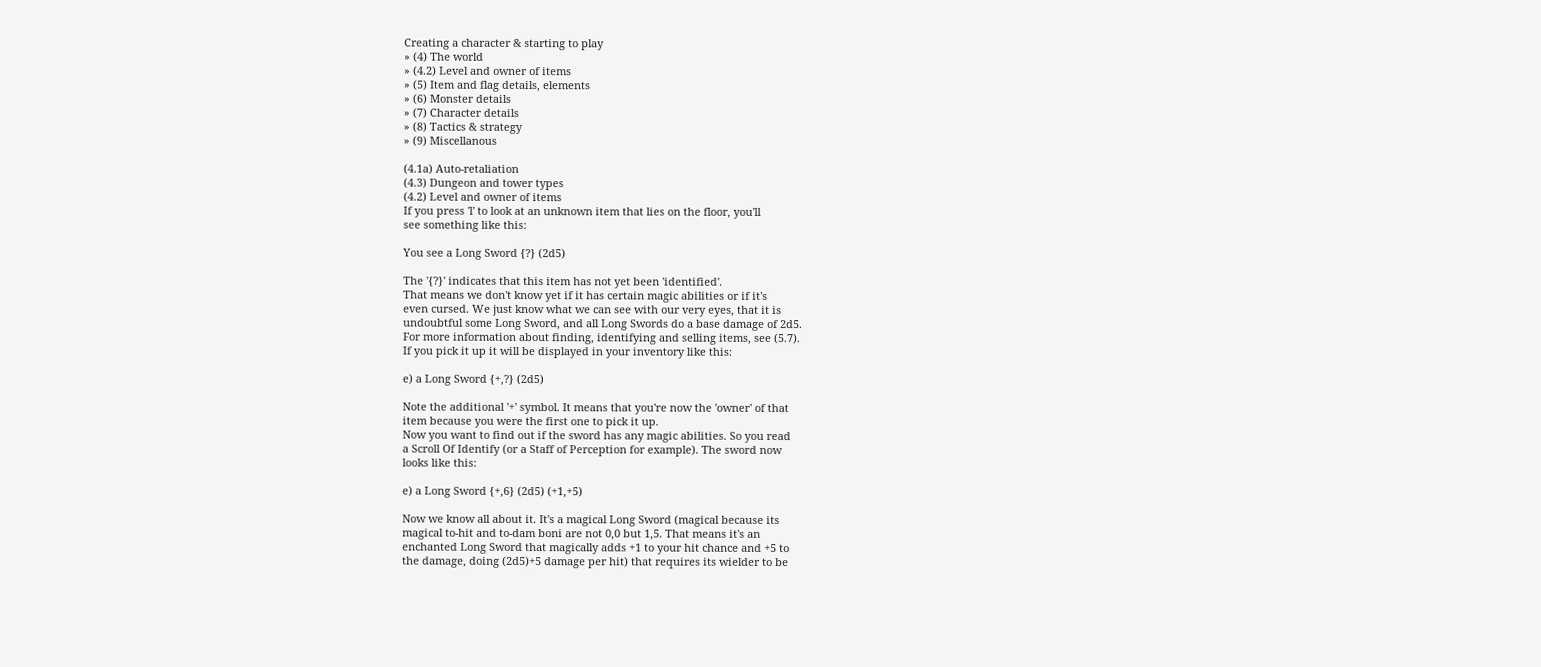Creating a character & starting to play
» (4) The world
» (4.2) Level and owner of items
» (5) Item and flag details, elements
» (6) Monster details
» (7) Character details
» (8) Tactics & strategy
» (9) Miscellanous

(4.1a) Auto-retaliation
(4.3) Dungeon and tower types
(4.2) Level and owner of items
If you press 'l' to look at an unknown item that lies on the floor, you'll
see something like this:

You see a Long Sword {?} (2d5)

The '{?}' indicates that this item has not yet been 'identified'.
That means we don't know yet if it has certain magic abilities or if it's
even cursed. We just know what we can see with our very eyes, that it is
undoubtful some Long Sword, and all Long Swords do a base damage of 2d5.
For more information about finding, identifying and selling items, see (5.7).
If you pick it up it will be displayed in your inventory like this:

e) a Long Sword {+,?} (2d5)

Note the additional '+' symbol. It means that you're now the 'owner' of that
item because you were the first one to pick it up.
Now you want to find out if the sword has any magic abilities. So you read
a Scroll Of Identify (or a Staff of Perception for example). The sword now
looks like this:

e) a Long Sword {+,6} (2d5) (+1,+5)

Now we know all about it. It's a magical Long Sword (magical because its
magical to-hit and to-dam boni are not 0,0 but 1,5. That means it's an
enchanted Long Sword that magically adds +1 to your hit chance and +5 to
the damage, doing (2d5)+5 damage per hit) that requires its wielder to be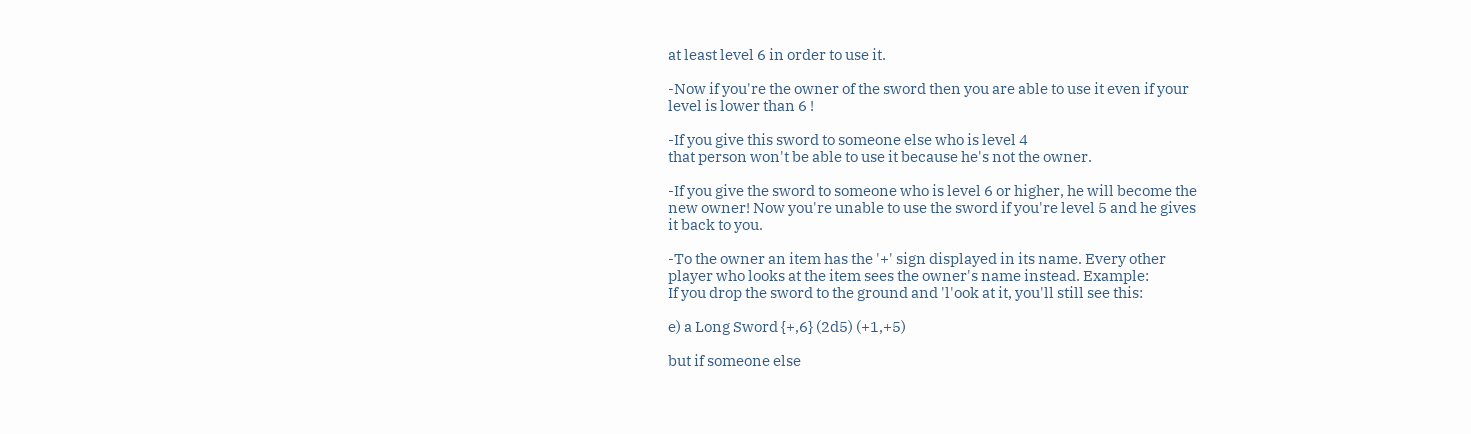at least level 6 in order to use it.

-Now if you're the owner of the sword then you are able to use it even if your
level is lower than 6 !

-If you give this sword to someone else who is level 4
that person won't be able to use it because he's not the owner.

-If you give the sword to someone who is level 6 or higher, he will become the
new owner! Now you're unable to use the sword if you're level 5 and he gives
it back to you.

-To the owner an item has the '+' sign displayed in its name. Every other
player who looks at the item sees the owner's name instead. Example:
If you drop the sword to the ground and 'l'ook at it, you'll still see this:

e) a Long Sword {+,6} (2d5) (+1,+5)

but if someone else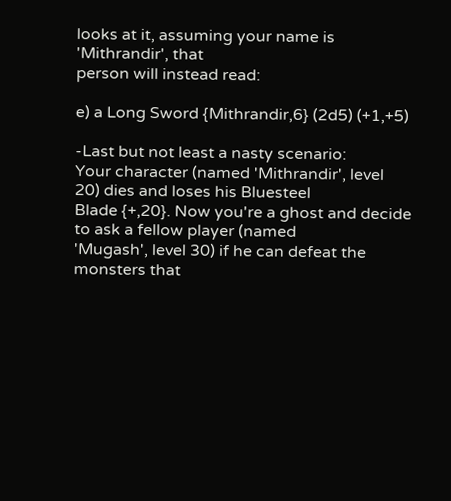looks at it, assuming your name is 'Mithrandir', that
person will instead read:

e) a Long Sword {Mithrandir,6} (2d5) (+1,+5)

-Last but not least a nasty scenario:
Your character (named 'Mithrandir', level 20) dies and loses his Bluesteel
Blade {+,20}. Now you're a ghost and decide to ask a fellow player (named
'Mugash', level 30) if he can defeat the monsters that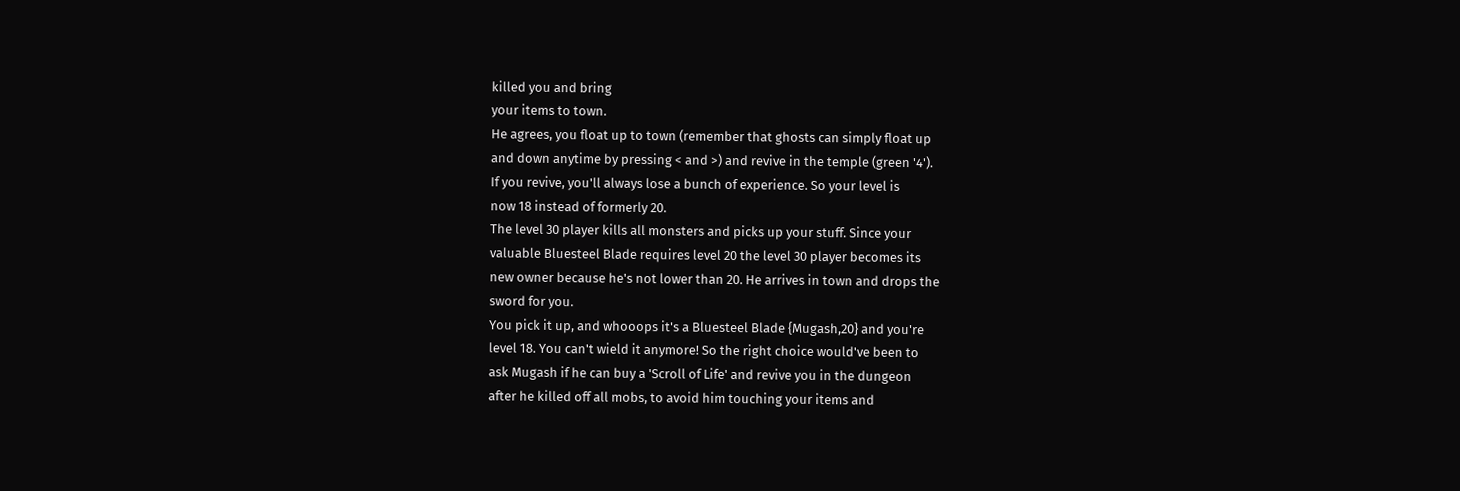killed you and bring
your items to town.
He agrees, you float up to town (remember that ghosts can simply float up
and down anytime by pressing < and >) and revive in the temple (green '4').
If you revive, you'll always lose a bunch of experience. So your level is
now 18 instead of formerly 20.
The level 30 player kills all monsters and picks up your stuff. Since your
valuable Bluesteel Blade requires level 20 the level 30 player becomes its
new owner because he's not lower than 20. He arrives in town and drops the
sword for you.
You pick it up, and whooops it's a Bluesteel Blade {Mugash,20} and you're
level 18. You can't wield it anymore! So the right choice would've been to
ask Mugash if he can buy a 'Scroll of Life' and revive you in the dungeon
after he killed off all mobs, to avoid him touching your items and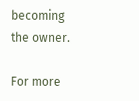becoming
the owner.

For more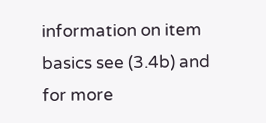information on item basics see (3.4b) and for more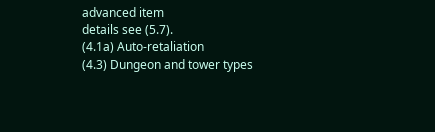advanced item
details see (5.7).
(4.1a) Auto-retaliation
(4.3) Dungeon and tower types